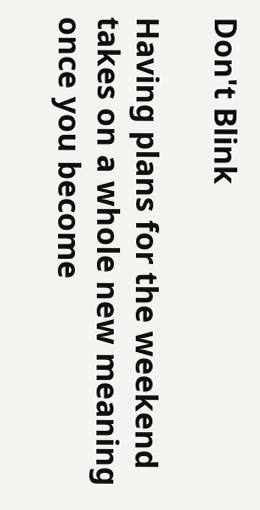Don't Blink

Having plans for the weekend takes on a whole new meaning once you become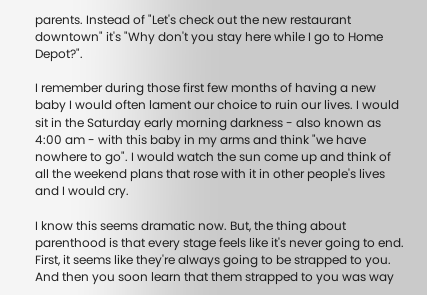parents. Instead of "Let's check out the new restaurant downtown" it's "Why don't you stay here while I go to Home Depot?".

I remember during those first few months of having a new baby I would often lament our choice to ruin our lives. I would sit in the Saturday early morning darkness - also known as 4:00 am - with this baby in my arms and think "we have nowhere to go". I would watch the sun come up and think of all the weekend plans that rose with it in other people's lives and I would cry.

I know this seems dramatic now. But, the thing about parenthood is that every stage feels like it's never going to end. First, it seems like they're always going to be strapped to you. And then you soon learn that them strapped to you was way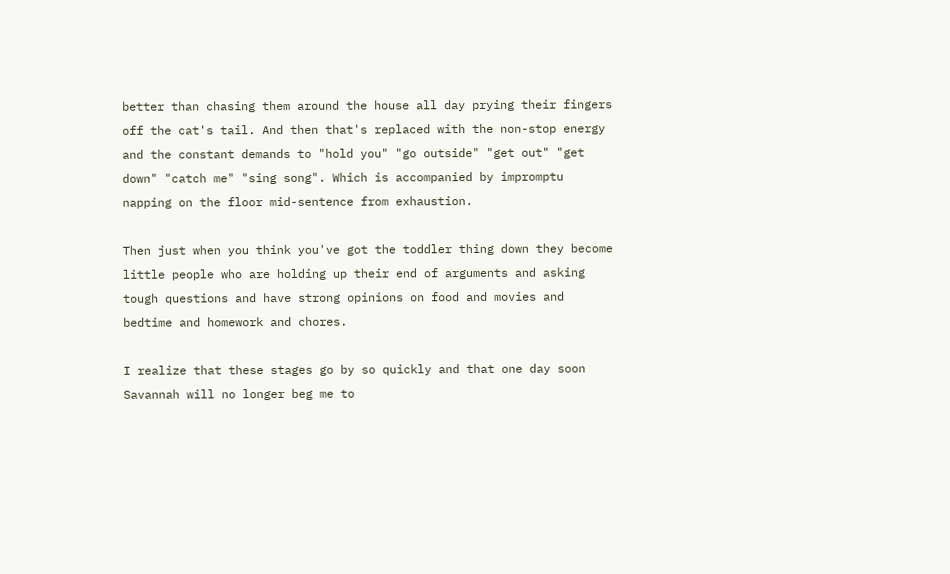better than chasing them around the house all day prying their fingers off the cat's tail. And then that's replaced with the non-stop energy and the constant demands to "hold you" "go outside" "get out" "get down" "catch me" "sing song". Which is accompanied by impromptu napping on the floor mid-sentence from exhaustion.

Then just when you think you've got the toddler thing down they become little people who are holding up their end of arguments and asking tough questions and have strong opinions on food and movies and bedtime and homework and chores.

I realize that these stages go by so quickly and that one day soon Savannah will no longer beg me to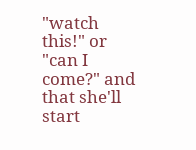"watch this!" or "can I come?" and that she'll start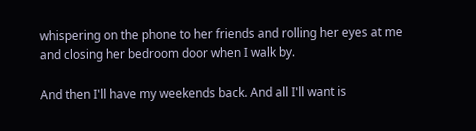whispering on the phone to her friends and rolling her eyes at me and closing her bedroom door when I walk by.

And then I'll have my weekends back. And all I'll want is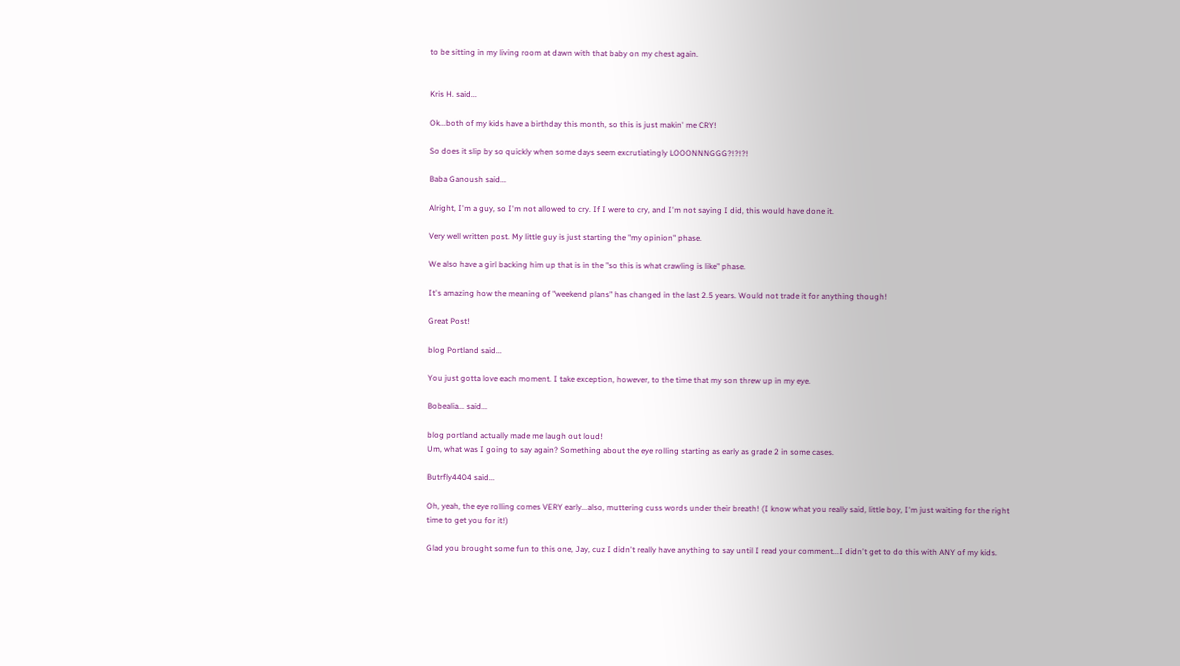to be sitting in my living room at dawn with that baby on my chest again.


Kris H. said...

Ok...both of my kids have a birthday this month, so this is just makin' me CRY!

So does it slip by so quickly when some days seem excrutiatingly LOOONNNGGG?!?!?!

Baba Ganoush said...

Alright, I'm a guy, so I'm not allowed to cry. If I were to cry, and I'm not saying I did, this would have done it.

Very well written post. My little guy is just starting the "my opinion" phase.

We also have a girl backing him up that is in the "so this is what crawling is like" phase.

It's amazing how the meaning of "weekend plans" has changed in the last 2.5 years. Would not trade it for anything though!

Great Post!

blog Portland said...

You just gotta love each moment. I take exception, however, to the time that my son threw up in my eye.

Bobealia... said...

blog portland actually made me laugh out loud!
Um, what was I going to say again? Something about the eye rolling starting as early as grade 2 in some cases.

Butrfly4404 said...

Oh, yeah, the eye rolling comes VERY early...also, muttering cuss words under their breath! (I know what you really said, little boy, I'm just waiting for the right time to get you for it!)

Glad you brought some fun to this one, Jay, cuz I didn't really have anything to say until I read your comment...I didn't get to do this with ANY of my kids.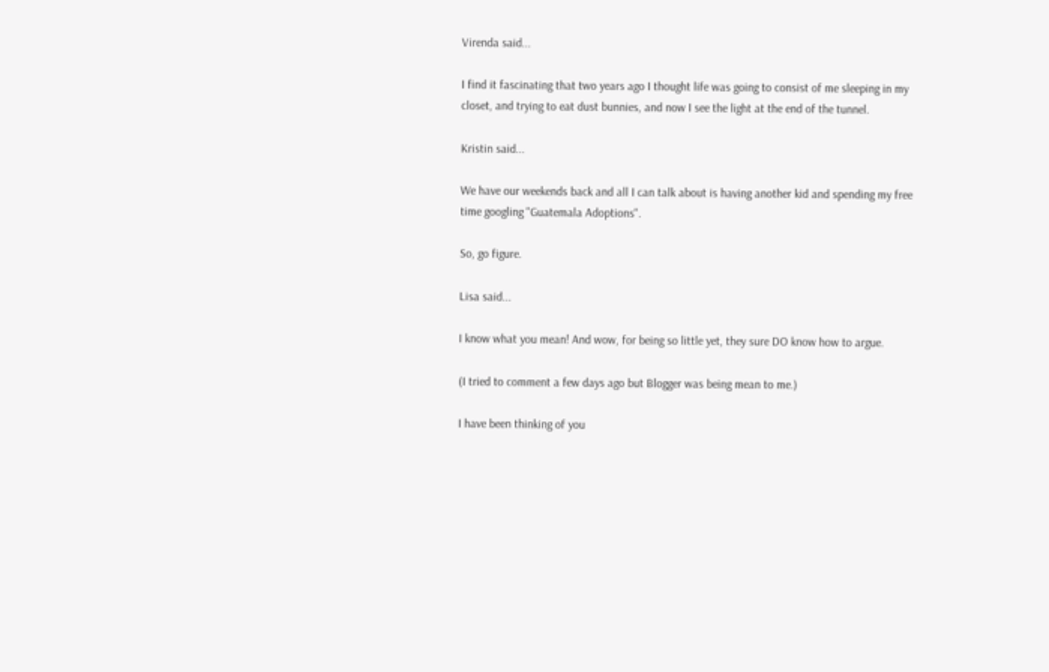Virenda said...

I find it fascinating that two years ago I thought life was going to consist of me sleeping in my closet, and trying to eat dust bunnies, and now I see the light at the end of the tunnel.

Kristin said...

We have our weekends back and all I can talk about is having another kid and spending my free time googling "Guatemala Adoptions".

So, go figure.

Lisa said...

I know what you mean! And wow, for being so little yet, they sure DO know how to argue.

(I tried to comment a few days ago but Blogger was being mean to me.)

I have been thinking of you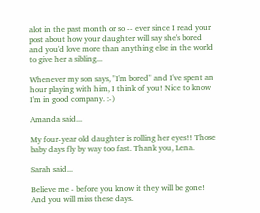alot in the past month or so -- ever since I read your post about how your daughter will say she's bored and you'd love more than anything else in the world to give her a sibling...

Whenever my son says, "I'm bored" and I've spent an hour playing with him, I think of you! Nice to know I'm in good company. :-)

Amanda said...

My four-year old daughter is rolling her eyes!! Those baby days fly by way too fast. Thank you, Lena.

Sarah said...

Believe me - before you know it they will be gone! And you will miss these days.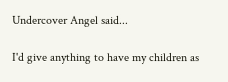Undercover Angel said...

I'd give anything to have my children as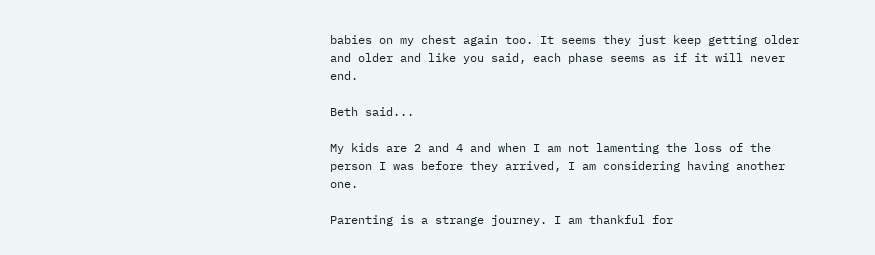babies on my chest again too. It seems they just keep getting older and older and like you said, each phase seems as if it will never end.

Beth said...

My kids are 2 and 4 and when I am not lamenting the loss of the person I was before they arrived, I am considering having another one.

Parenting is a strange journey. I am thankful for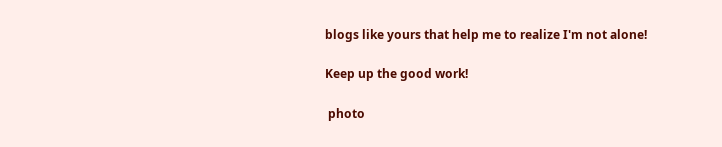blogs like yours that help me to realize I'm not alone!

Keep up the good work!

 photo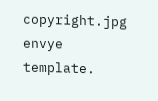copyright.jpg
envye template.